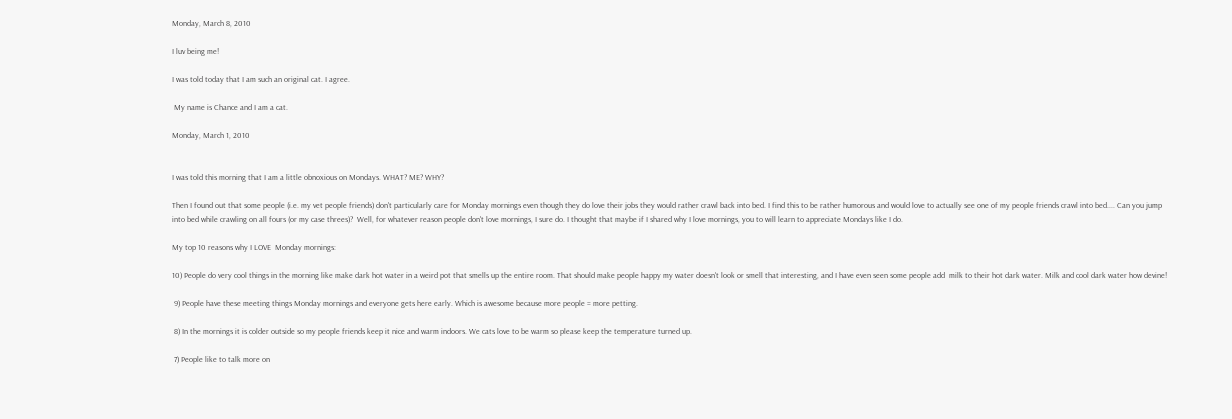Monday, March 8, 2010

I luv being me!

I was told today that I am such an original cat. I agree.

 My name is Chance and I am a cat.

Monday, March 1, 2010


I was told this morning that I am a little obnoxious on Mondays. WHAT? ME? WHY?

Then I found out that some people (i.e. my vet people friends) don't particularly care for Monday mornings even though they do love their jobs they would rather crawl back into bed. I find this to be rather humorous and would love to actually see one of my people friends crawl into bed.... Can you jump into bed while crawling on all fours (or my case threes)?  Well, for whatever reason people don't love mornings, I sure do. I thought that maybe if I shared why I love mornings, you to will learn to appreciate Mondays like I do.

My top 10 reasons why I LOVE  Monday mornings:

10) People do very cool things in the morning like make dark hot water in a weird pot that smells up the entire room. That should make people happy my water doesn't look or smell that interesting, and I have even seen some people add  milk to their hot dark water. Milk and cool dark water how devine!

 9) People have these meeting things Monday mornings and everyone gets here early. Which is awesome because more people = more petting.

 8) In the mornings it is colder outside so my people friends keep it nice and warm indoors. We cats love to be warm so please keep the temperature turned up.

 7) People like to talk more on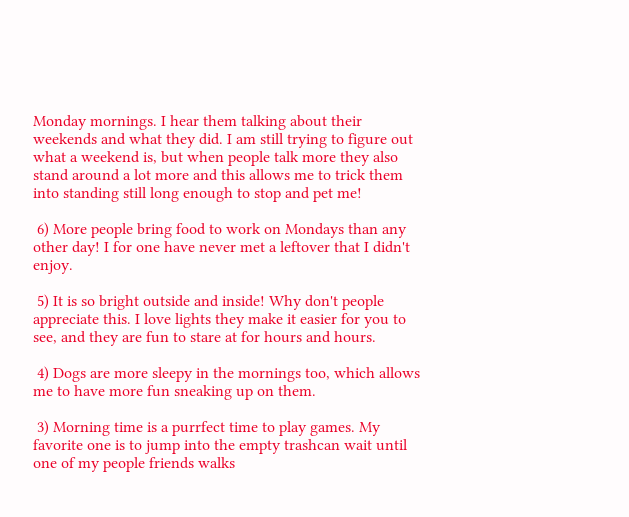Monday mornings. I hear them talking about their weekends and what they did. I am still trying to figure out what a weekend is, but when people talk more they also stand around a lot more and this allows me to trick them into standing still long enough to stop and pet me!

 6) More people bring food to work on Mondays than any other day! I for one have never met a leftover that I didn't enjoy.

 5) It is so bright outside and inside! Why don't people appreciate this. I love lights they make it easier for you to see, and they are fun to stare at for hours and hours.

 4) Dogs are more sleepy in the mornings too, which allows me to have more fun sneaking up on them.

 3) Morning time is a purrfect time to play games. My favorite one is to jump into the empty trashcan wait until one of my people friends walks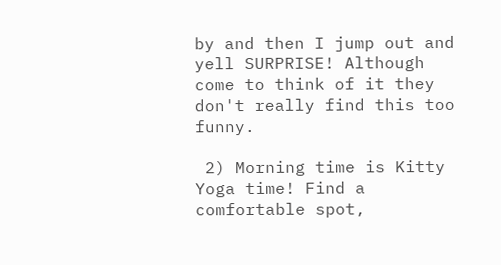by and then I jump out and yell SURPRISE! Although come to think of it they don't really find this too funny.

 2) Morning time is Kitty Yoga time! Find a comfortable spot,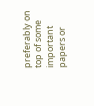preferably on top of some important papers or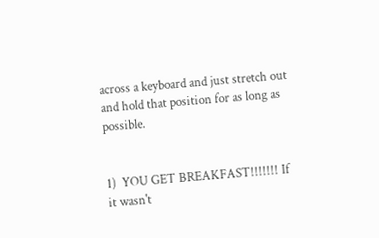across a keyboard and just stretch out and hold that position for as long as possible.


1)  YOU GET BREAKFAST!!!!!!! If it wasn't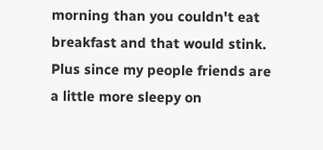morning than you couldn't eat breakfast and that would stink. Plus since my people friends are a little more sleepy on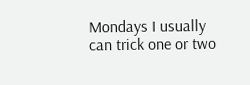Mondays I usually can trick one or two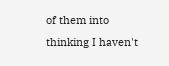of them into thinking I haven't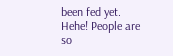been fed yet. Hehe! People are so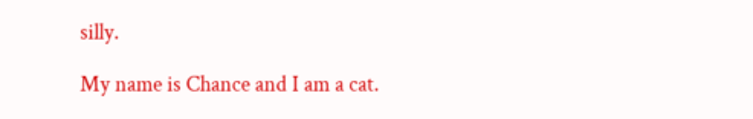silly.

My name is Chance and I am a cat.